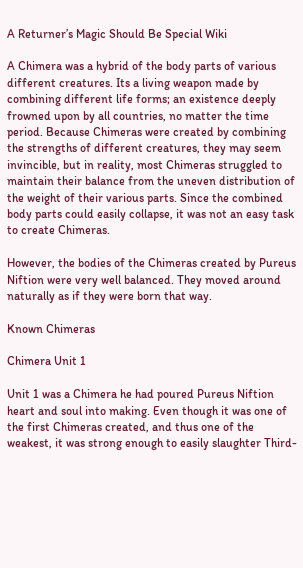A Returner’s Magic Should Be Special Wiki

A Chimera was a hybrid of the body parts of various different creatures. Its a living weapon made by combining different life forms; an existence deeply frowned upon by all countries, no matter the time period. Because Chimeras were created by combining the strengths of different creatures, they may seem invincible, but in reality, most Chimeras struggled to maintain their balance from the uneven distribution of the weight of their various parts. Since the combined body parts could easily collapse, it was not an easy task to create Chimeras.

However, the bodies of the Chimeras created by Pureus Niftion were very well balanced. They moved around naturally as if they were born that way.

Known Chimeras

Chimera Unit 1

Unit 1 was a Chimera he had poured Pureus Niftion heart and soul into making. Even though it was one of the first Chimeras created, and thus one of the weakest, it was strong enough to easily slaughter Third-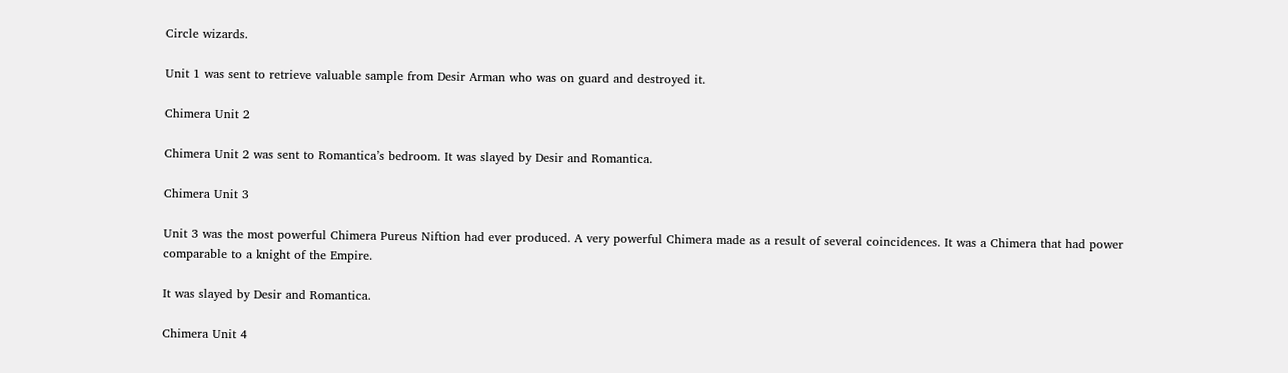Circle wizards.

Unit 1 was sent to retrieve valuable sample from Desir Arman who was on guard and destroyed it.

Chimera Unit 2

Chimera Unit 2 was sent to Romantica’s bedroom. It was slayed by Desir and Romantica.

Chimera Unit 3

Unit 3 was the most powerful Chimera Pureus Niftion had ever produced. A very powerful Chimera made as a result of several coincidences. It was a Chimera that had power comparable to a knight of the Empire.

It was slayed by Desir and Romantica.

Chimera Unit 4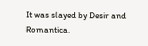It was slayed by Desir and Romantica.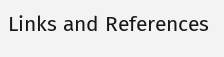Links and References